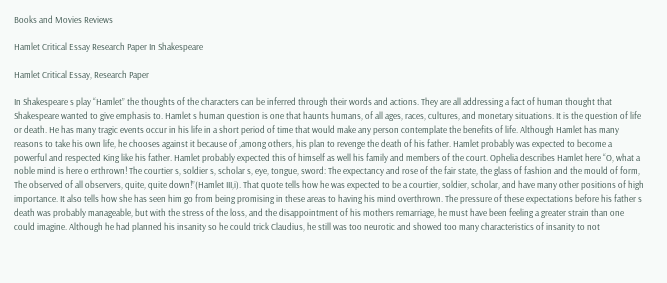Books and Movies Reviews

Hamlet Critical Essay Research Paper In Shakespeare

Hamlet Critical Essay, Research Paper

In Shakespeare s play “Hamlet” the thoughts of the characters can be inferred through their words and actions. They are all addressing a fact of human thought that Shakespeare wanted to give emphasis to. Hamlet s human question is one that haunts humans, of all ages, races, cultures, and monetary situations. It is the question of life or death. He has many tragic events occur in his life in a short period of time that would make any person contemplate the benefits of life. Although Hamlet has many reasons to take his own life, he chooses against it because of ,among others, his plan to revenge the death of his father. Hamlet probably was expected to become a powerful and respected King like his father. Hamlet probably expected this of himself as well his family and members of the court. Ophelia describes Hamlet here “O, what a noble mind is here o erthrown! The courtier s, soldier s, scholar s, eye, tongue, sword: The expectancy and rose of the fair state, the glass of fashion and the mould of form, The observed of all observers, quite, quite down!”(Hamlet III,i). That quote tells how he was expected to be a courtier, soldier, scholar, and have many other positions of high importance. It also tells how she has seen him go from being promising in these areas to having his mind overthrown. The pressure of these expectations before his father s death was probably manageable, but with the stress of the loss, and the disappointment of his mothers remarriage, he must have been feeling a greater strain than one could imagine. Although he had planned his insanity so he could trick Claudius, he still was too neurotic and showed too many characteristics of insanity to not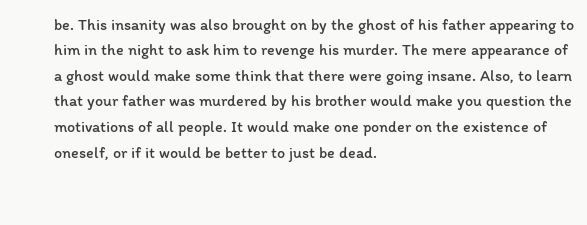be. This insanity was also brought on by the ghost of his father appearing to him in the night to ask him to revenge his murder. The mere appearance of a ghost would make some think that there were going insane. Also, to learn that your father was murdered by his brother would make you question the motivations of all people. It would make one ponder on the existence of oneself, or if it would be better to just be dead.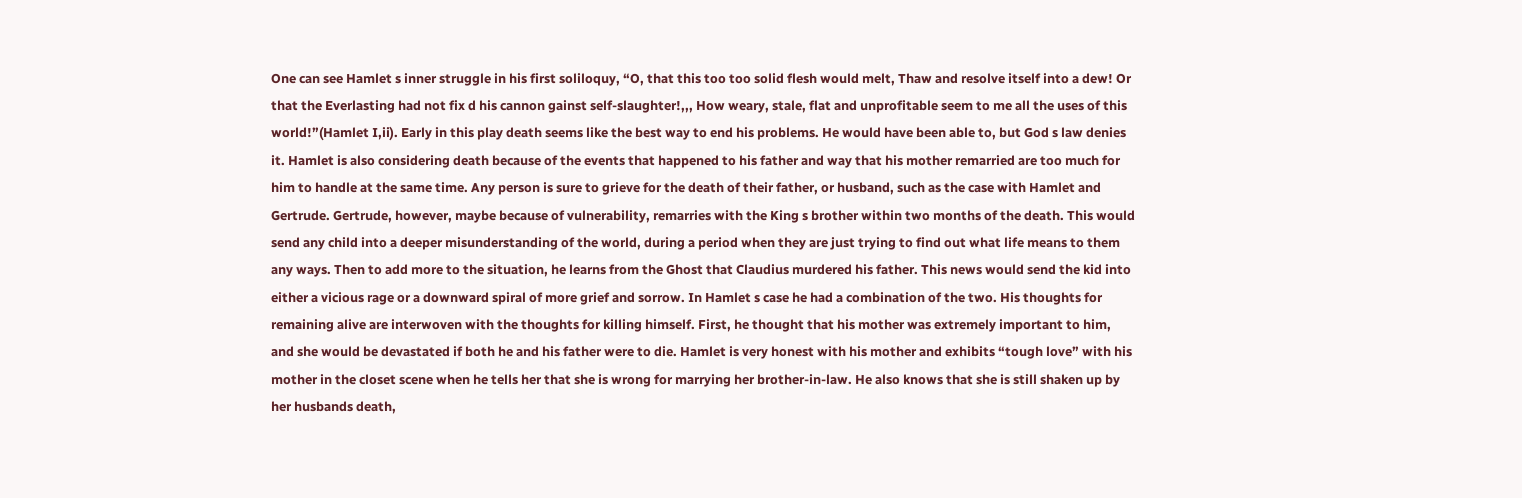One can see Hamlet s inner struggle in his first soliloquy, “O, that this too too solid flesh would melt, Thaw and resolve itself into a dew! Or that the Everlasting had not fix d his cannon gainst self-slaughter!,,, How weary, stale, flat and unprofitable seem to me all the uses of this world!”(Hamlet I,ii). Early in this play death seems like the best way to end his problems. He would have been able to, but God s law denies it. Hamlet is also considering death because of the events that happened to his father and way that his mother remarried are too much for him to handle at the same time. Any person is sure to grieve for the death of their father, or husband, such as the case with Hamlet and Gertrude. Gertrude, however, maybe because of vulnerability, remarries with the King s brother within two months of the death. This would send any child into a deeper misunderstanding of the world, during a period when they are just trying to find out what life means to them any ways. Then to add more to the situation, he learns from the Ghost that Claudius murdered his father. This news would send the kid into either a vicious rage or a downward spiral of more grief and sorrow. In Hamlet s case he had a combination of the two. His thoughts for remaining alive are interwoven with the thoughts for killing himself. First, he thought that his mother was extremely important to him, and she would be devastated if both he and his father were to die. Hamlet is very honest with his mother and exhibits “tough love” with his mother in the closet scene when he tells her that she is wrong for marrying her brother-in-law. He also knows that she is still shaken up by her husbands death,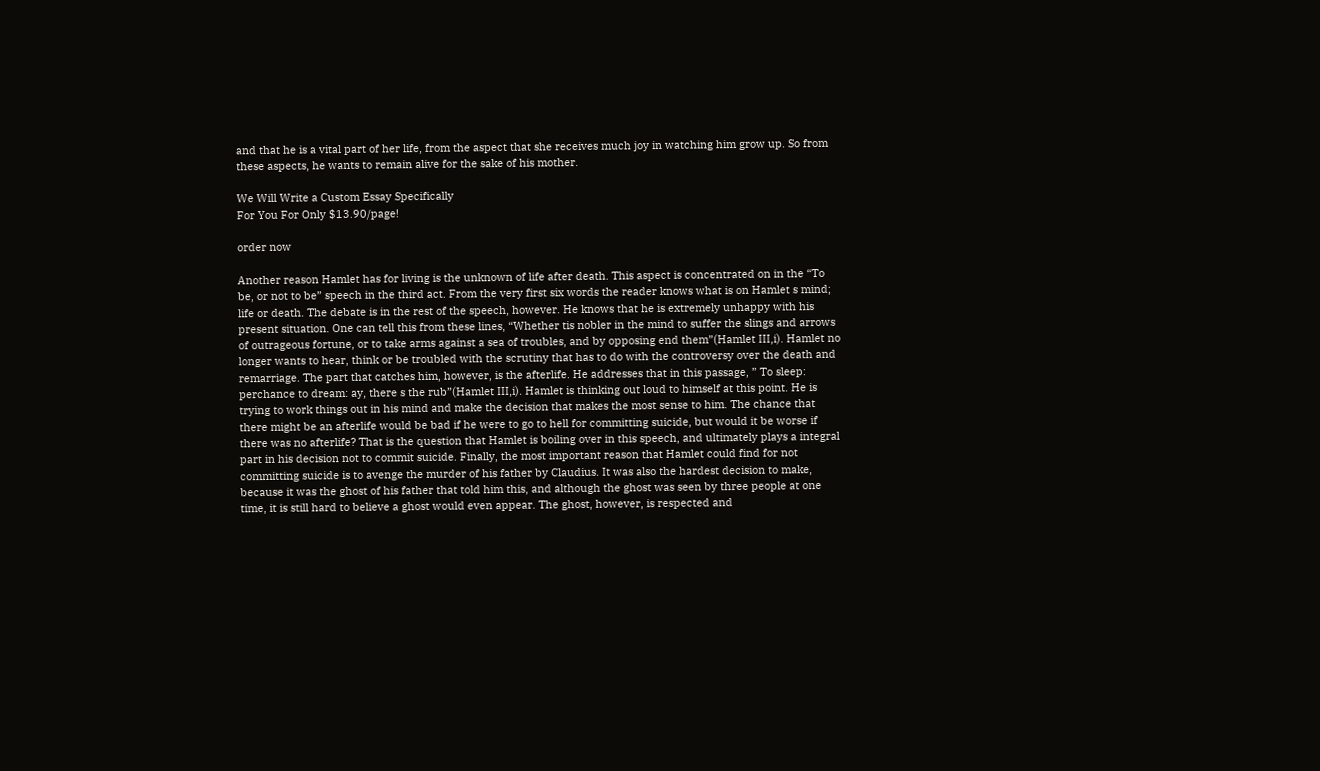and that he is a vital part of her life, from the aspect that she receives much joy in watching him grow up. So from these aspects, he wants to remain alive for the sake of his mother.

We Will Write a Custom Essay Specifically
For You For Only $13.90/page!

order now

Another reason Hamlet has for living is the unknown of life after death. This aspect is concentrated on in the “To be, or not to be” speech in the third act. From the very first six words the reader knows what is on Hamlet s mind; life or death. The debate is in the rest of the speech, however. He knows that he is extremely unhappy with his present situation. One can tell this from these lines, “Whether tis nobler in the mind to suffer the slings and arrows of outrageous fortune, or to take arms against a sea of troubles, and by opposing end them”(Hamlet III,i). Hamlet no longer wants to hear, think or be troubled with the scrutiny that has to do with the controversy over the death and remarriage. The part that catches him, however, is the afterlife. He addresses that in this passage, ” To sleep: perchance to dream: ay, there s the rub”(Hamlet III,i). Hamlet is thinking out loud to himself at this point. He is trying to work things out in his mind and make the decision that makes the most sense to him. The chance that there might be an afterlife would be bad if he were to go to hell for committing suicide, but would it be worse if there was no afterlife? That is the question that Hamlet is boiling over in this speech, and ultimately plays a integral part in his decision not to commit suicide. Finally, the most important reason that Hamlet could find for not committing suicide is to avenge the murder of his father by Claudius. It was also the hardest decision to make, because it was the ghost of his father that told him this, and although the ghost was seen by three people at one time, it is still hard to believe a ghost would even appear. The ghost, however, is respected and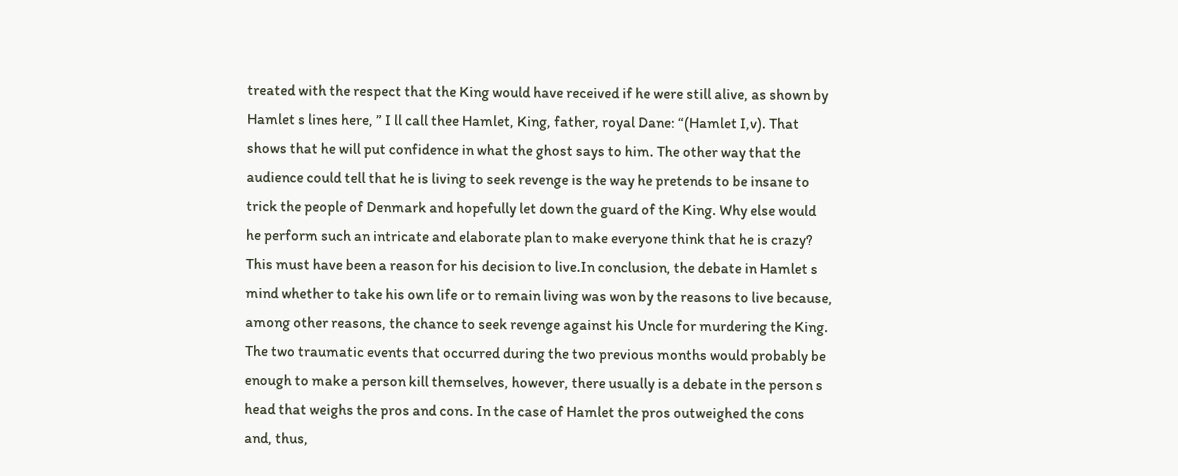treated with the respect that the King would have received if he were still alive, as shown by Hamlet s lines here, ” I ll call thee Hamlet, King, father, royal Dane: “(Hamlet I,v). That shows that he will put confidence in what the ghost says to him. The other way that the audience could tell that he is living to seek revenge is the way he pretends to be insane to trick the people of Denmark and hopefully let down the guard of the King. Why else would he perform such an intricate and elaborate plan to make everyone think that he is crazy? This must have been a reason for his decision to live.In conclusion, the debate in Hamlet s mind whether to take his own life or to remain living was won by the reasons to live because, among other reasons, the chance to seek revenge against his Uncle for murdering the King. The two traumatic events that occurred during the two previous months would probably be enough to make a person kill themselves, however, there usually is a debate in the person s head that weighs the pros and cons. In the case of Hamlet the pros outweighed the cons and, thus,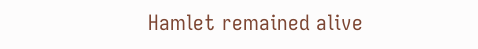Hamlet remained alive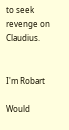to seek revenge on Claudius.


I'm Robart

Would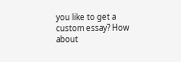you like to get a custom essay? How about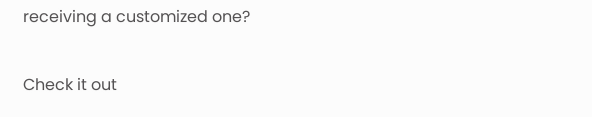receiving a customized one?

Check it out